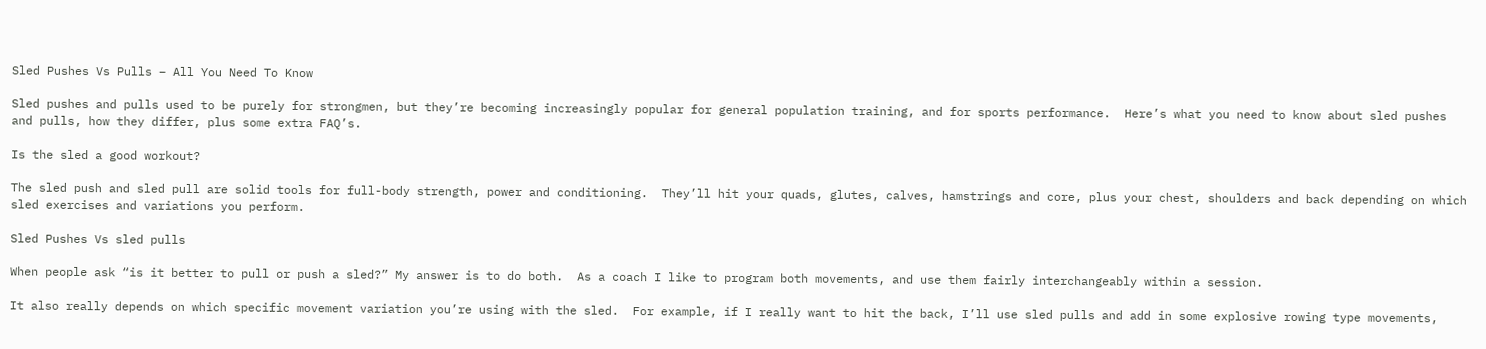Sled Pushes Vs Pulls – All You Need To Know

Sled pushes and pulls used to be purely for strongmen, but they’re becoming increasingly popular for general population training, and for sports performance.  Here’s what you need to know about sled pushes and pulls, how they differ, plus some extra FAQ’s.

Is the sled a good workout?

The sled push and sled pull are solid tools for full-body strength, power and conditioning.  They’ll hit your quads, glutes, calves, hamstrings and core, plus your chest, shoulders and back depending on which sled exercises and variations you perform.

Sled Pushes Vs sled pulls

When people ask “is it better to pull or push a sled?” My answer is to do both.  As a coach I like to program both movements, and use them fairly interchangeably within a session.

It also really depends on which specific movement variation you’re using with the sled.  For example, if I really want to hit the back, I’ll use sled pulls and add in some explosive rowing type movements,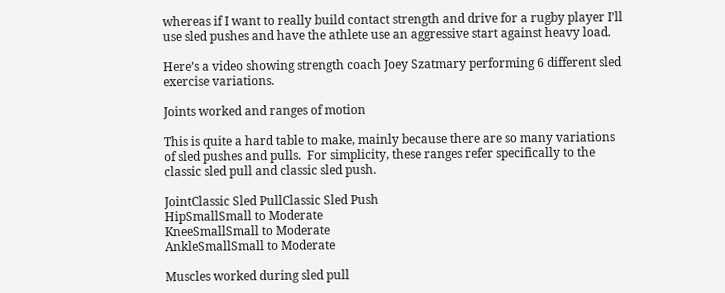whereas if I want to really build contact strength and drive for a rugby player I’ll use sled pushes and have the athlete use an aggressive start against heavy load.

Here’s a video showing strength coach Joey Szatmary performing 6 different sled exercise variations.

Joints worked and ranges of motion

This is quite a hard table to make, mainly because there are so many variations of sled pushes and pulls.  For simplicity, these ranges refer specifically to the classic sled pull and classic sled push.

JointClassic Sled PullClassic Sled Push
HipSmallSmall to Moderate
KneeSmallSmall to Moderate
AnkleSmallSmall to Moderate

Muscles worked during sled pull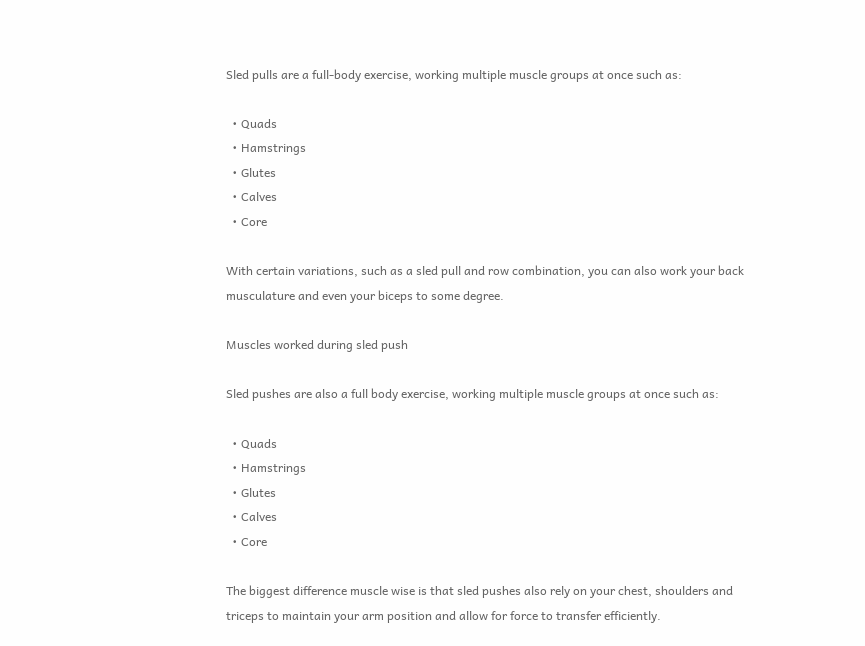Sled pulls are a full-body exercise, working multiple muscle groups at once such as:

  • Quads
  • Hamstrings
  • Glutes
  • Calves
  • Core

With certain variations, such as a sled pull and row combination, you can also work your back musculature and even your biceps to some degree.

Muscles worked during sled push

Sled pushes are also a full body exercise, working multiple muscle groups at once such as:

  • Quads
  • Hamstrings
  • Glutes
  • Calves
  • Core

The biggest difference muscle wise is that sled pushes also rely on your chest, shoulders and triceps to maintain your arm position and allow for force to transfer efficiently.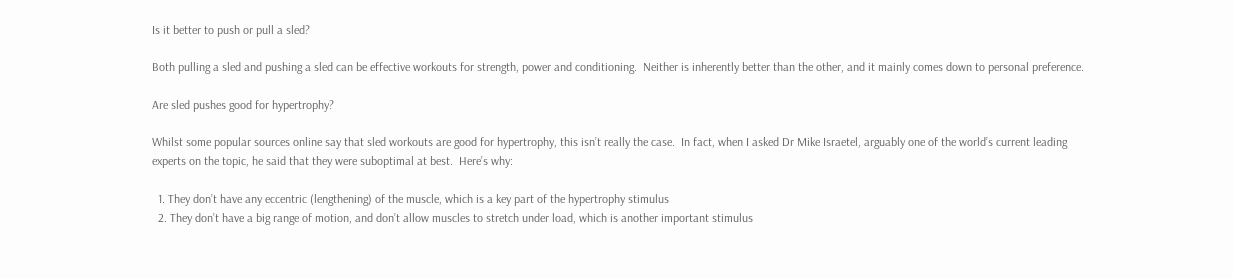Is it better to push or pull a sled?

Both pulling a sled and pushing a sled can be effective workouts for strength, power and conditioning.  Neither is inherently better than the other, and it mainly comes down to personal preference.

Are sled pushes good for hypertrophy?

Whilst some popular sources online say that sled workouts are good for hypertrophy, this isn’t really the case.  In fact, when I asked Dr Mike Israetel, arguably one of the world’s current leading experts on the topic, he said that they were suboptimal at best.  Here’s why:

  1. They don’t have any eccentric (lengthening) of the muscle, which is a key part of the hypertrophy stimulus
  2. They don’t have a big range of motion, and don’t allow muscles to stretch under load, which is another important stimulus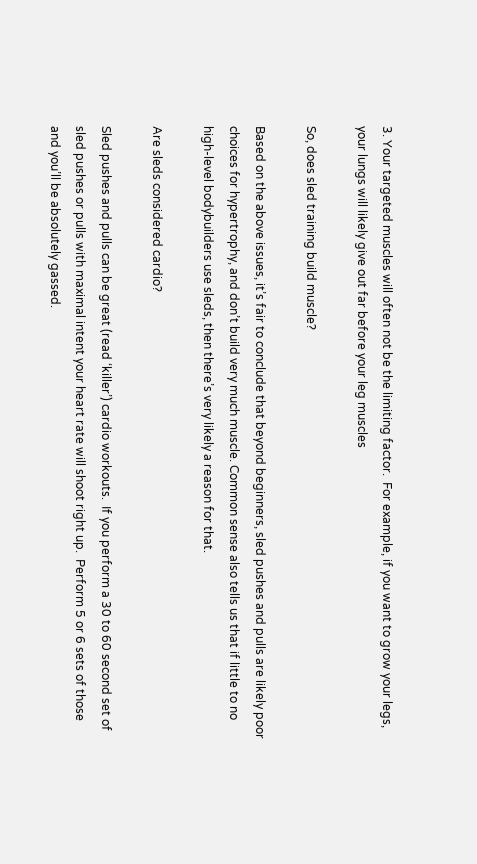3. Your targeted muscles will often not be the limiting factor.  For example, if you want to grow your legs, your lungs will likely give out far before your leg muscles

So, does sled training build muscle?

Based on the above issues, it’s fair to conclude that beyond beginners, sled pushes and pulls are likely poor choices for hypertrophy, and don’t build very much muscle. Common sense also tells us that if little to no high-level bodybuilders use sleds, then there’s very likely a reason for that.

Are sleds considered cardio?

Sled pushes and pulls can be great (read ‘killer’) cardio workouts.  If you perform a 30 to 60 second set of sled pushes or pulls with maximal intent your heart rate will shoot right up.  Perform 5 or 6 sets of those and you’ll be absolutely gassed.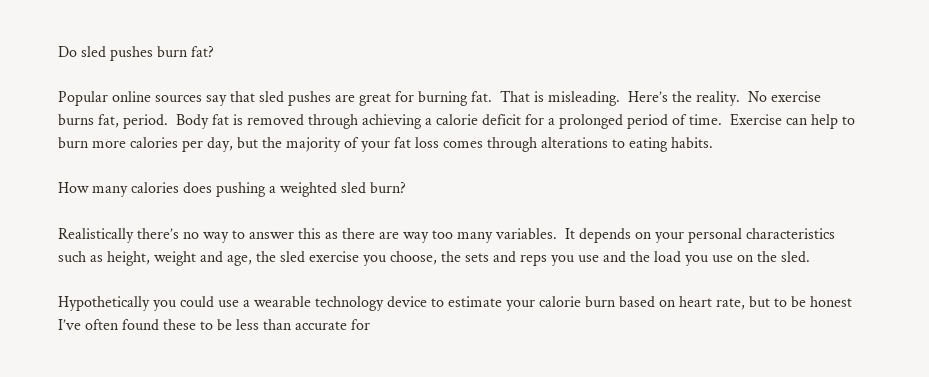Do sled pushes burn fat?

Popular online sources say that sled pushes are great for burning fat.  That is misleading.  Here’s the reality.  No exercise burns fat, period.  Body fat is removed through achieving a calorie deficit for a prolonged period of time.  Exercise can help to burn more calories per day, but the majority of your fat loss comes through alterations to eating habits.

How many calories does pushing a weighted sled burn?

Realistically there’s no way to answer this as there are way too many variables.  It depends on your personal characteristics such as height, weight and age, the sled exercise you choose, the sets and reps you use and the load you use on the sled.

Hypothetically you could use a wearable technology device to estimate your calorie burn based on heart rate, but to be honest I’ve often found these to be less than accurate for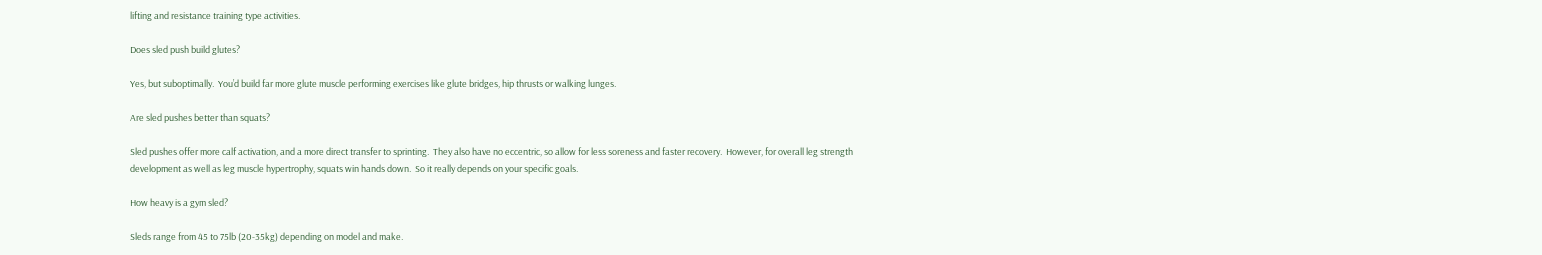lifting and resistance training type activities.

Does sled push build glutes?

Yes, but suboptimally.  You’d build far more glute muscle performing exercises like glute bridges, hip thrusts or walking lunges.

Are sled pushes better than squats?

Sled pushes offer more calf activation, and a more direct transfer to sprinting.  They also have no eccentric, so allow for less soreness and faster recovery.  However, for overall leg strength development as well as leg muscle hypertrophy, squats win hands down.  So it really depends on your specific goals.

How heavy is a gym sled?

Sleds range from 45 to 75lb (20-35kg) depending on model and make.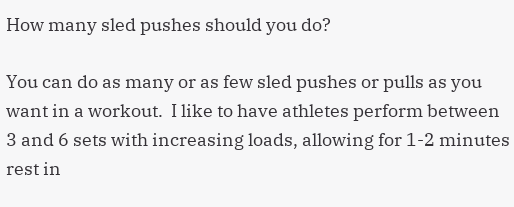How many sled pushes should you do?

You can do as many or as few sled pushes or pulls as you want in a workout.  I like to have athletes perform between 3 and 6 sets with increasing loads, allowing for 1-2 minutes rest in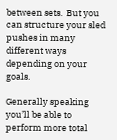between sets.  But you can structure your sled pushes in many different ways depending on your goals.

Generally speaking you’ll be able to perform more total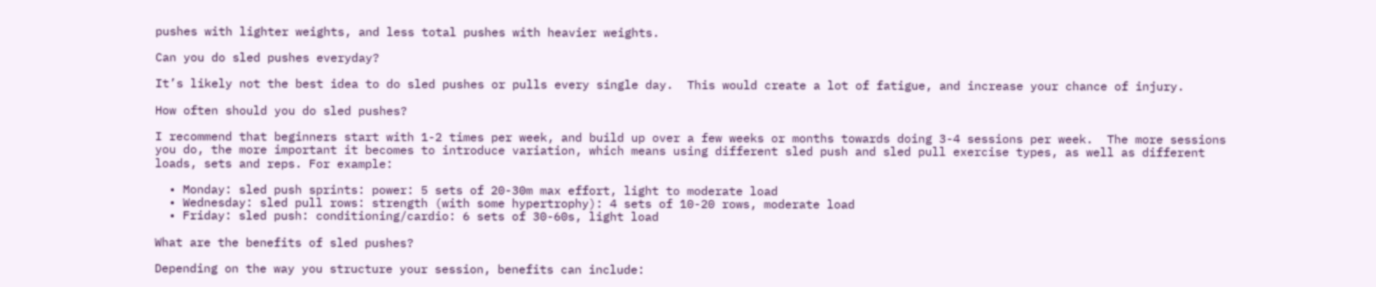pushes with lighter weights, and less total pushes with heavier weights.

Can you do sled pushes everyday?

It’s likely not the best idea to do sled pushes or pulls every single day.  This would create a lot of fatigue, and increase your chance of injury.

How often should you do sled pushes?

I recommend that beginners start with 1-2 times per week, and build up over a few weeks or months towards doing 3-4 sessions per week.  The more sessions you do, the more important it becomes to introduce variation, which means using different sled push and sled pull exercise types, as well as different loads, sets and reps. For example:

  • Monday: sled push sprints: power: 5 sets of 20-30m max effort, light to moderate load
  • Wednesday: sled pull rows: strength (with some hypertrophy): 4 sets of 10-20 rows, moderate load
  • Friday: sled push: conditioning/cardio: 6 sets of 30-60s, light load

What are the benefits of sled pushes?

Depending on the way you structure your session, benefits can include: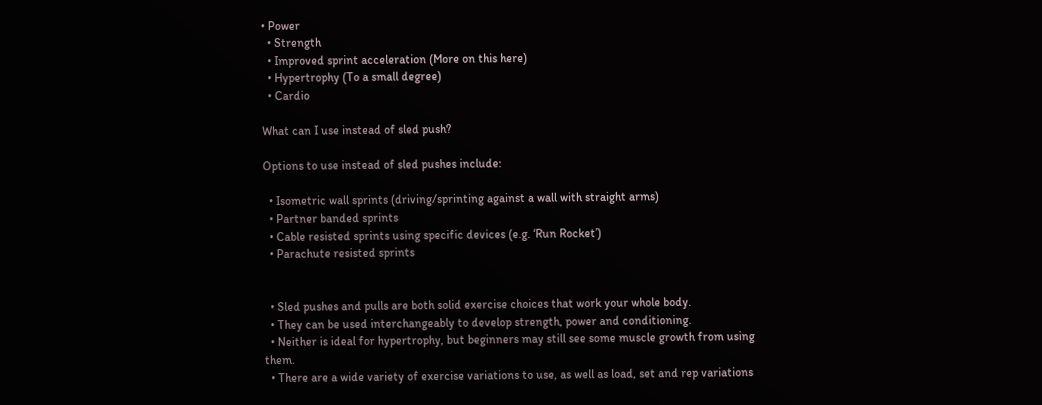• Power
  • Strength
  • Improved sprint acceleration (More on this here)
  • Hypertrophy (To a small degree)
  • Cardio

What can I use instead of sled push?

Options to use instead of sled pushes include:

  • Isometric wall sprints (driving/sprinting against a wall with straight arms)
  • Partner banded sprints
  • Cable resisted sprints using specific devices (e.g. ‘Run Rocket’)
  • Parachute resisted sprints


  • Sled pushes and pulls are both solid exercise choices that work your whole body.
  • They can be used interchangeably to develop strength, power and conditioning.
  • Neither is ideal for hypertrophy, but beginners may still see some muscle growth from using them.
  • There are a wide variety of exercise variations to use, as well as load, set and rep variations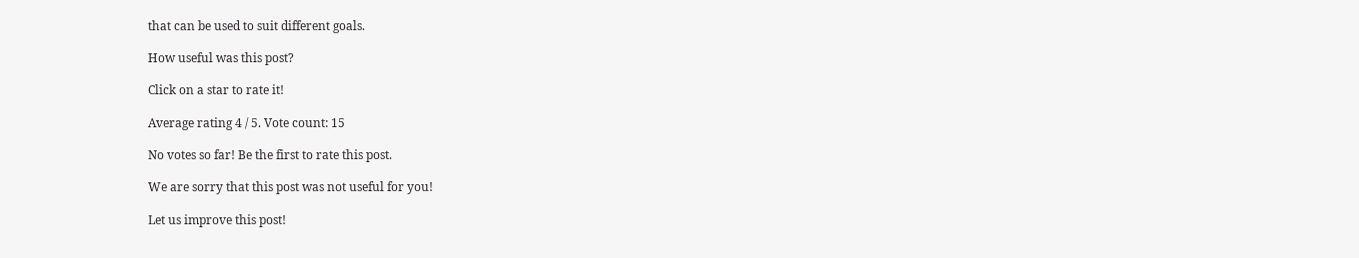that can be used to suit different goals.

How useful was this post?

Click on a star to rate it!

Average rating 4 / 5. Vote count: 15

No votes so far! Be the first to rate this post.

We are sorry that this post was not useful for you!

Let us improve this post!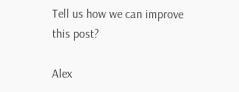Tell us how we can improve this post?

Alex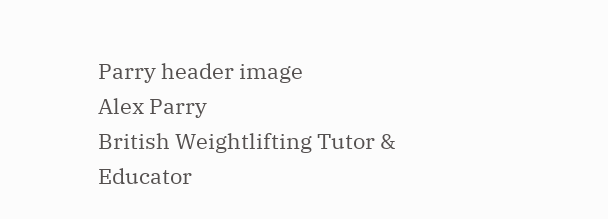Parry header image
Alex Parry
British Weightlifting Tutor & Educator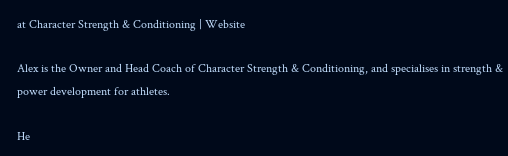at Character Strength & Conditioning | Website

Alex is the Owner and Head Coach of Character Strength & Conditioning, and specialises in strength & power development for athletes.

He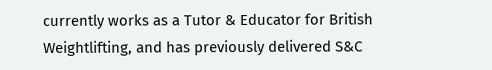currently works as a Tutor & Educator for British Weightlifting, and has previously delivered S&C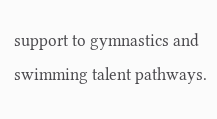support to gymnastics and swimming talent pathways.